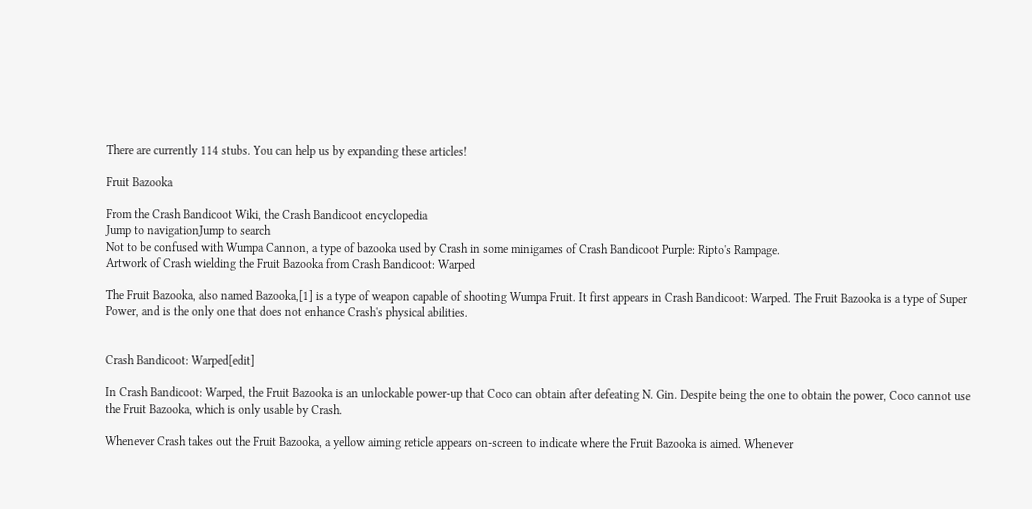There are currently 114 stubs. You can help us by expanding these articles!

Fruit Bazooka

From the Crash Bandicoot Wiki, the Crash Bandicoot encyclopedia
Jump to navigationJump to search
Not to be confused with Wumpa Cannon, a type of bazooka used by Crash in some minigames of Crash Bandicoot Purple: Ripto's Rampage.
Artwork of Crash wielding the Fruit Bazooka from Crash Bandicoot: Warped

The Fruit Bazooka, also named Bazooka,[1] is a type of weapon capable of shooting Wumpa Fruit. It first appears in Crash Bandicoot: Warped. The Fruit Bazooka is a type of Super Power, and is the only one that does not enhance Crash's physical abilities.


Crash Bandicoot: Warped[edit]

In Crash Bandicoot: Warped, the Fruit Bazooka is an unlockable power-up that Coco can obtain after defeating N. Gin. Despite being the one to obtain the power, Coco cannot use the Fruit Bazooka, which is only usable by Crash.

Whenever Crash takes out the Fruit Bazooka, a yellow aiming reticle appears on-screen to indicate where the Fruit Bazooka is aimed. Whenever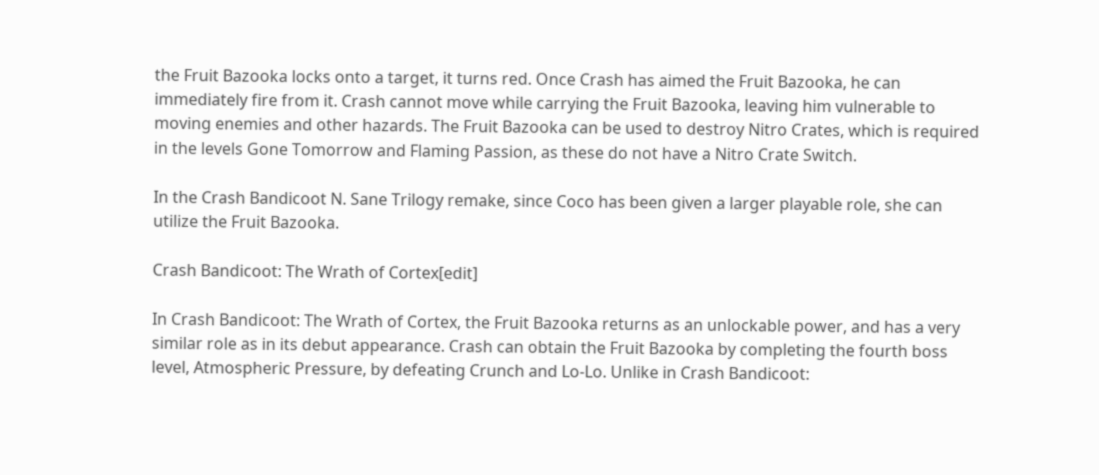the Fruit Bazooka locks onto a target, it turns red. Once Crash has aimed the Fruit Bazooka, he can immediately fire from it. Crash cannot move while carrying the Fruit Bazooka, leaving him vulnerable to moving enemies and other hazards. The Fruit Bazooka can be used to destroy Nitro Crates, which is required in the levels Gone Tomorrow and Flaming Passion, as these do not have a Nitro Crate Switch.

In the Crash Bandicoot N. Sane Trilogy remake, since Coco has been given a larger playable role, she can utilize the Fruit Bazooka.

Crash Bandicoot: The Wrath of Cortex[edit]

In Crash Bandicoot: The Wrath of Cortex, the Fruit Bazooka returns as an unlockable power, and has a very similar role as in its debut appearance. Crash can obtain the Fruit Bazooka by completing the fourth boss level, Atmospheric Pressure, by defeating Crunch and Lo-Lo. Unlike in Crash Bandicoot: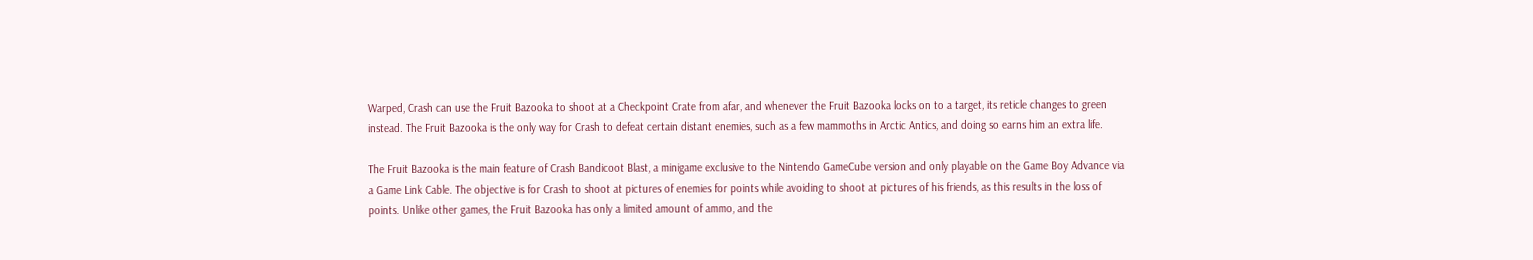Warped, Crash can use the Fruit Bazooka to shoot at a Checkpoint Crate from afar, and whenever the Fruit Bazooka locks on to a target, its reticle changes to green instead. The Fruit Bazooka is the only way for Crash to defeat certain distant enemies, such as a few mammoths in Arctic Antics, and doing so earns him an extra life.

The Fruit Bazooka is the main feature of Crash Bandicoot Blast, a minigame exclusive to the Nintendo GameCube version and only playable on the Game Boy Advance via a Game Link Cable. The objective is for Crash to shoot at pictures of enemies for points while avoiding to shoot at pictures of his friends, as this results in the loss of points. Unlike other games, the Fruit Bazooka has only a limited amount of ammo, and the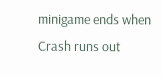minigame ends when Crash runs out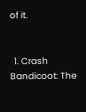of it.


  1. Crash Bandicoot: The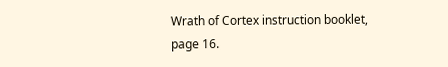Wrath of Cortex instruction booklet, page 16.